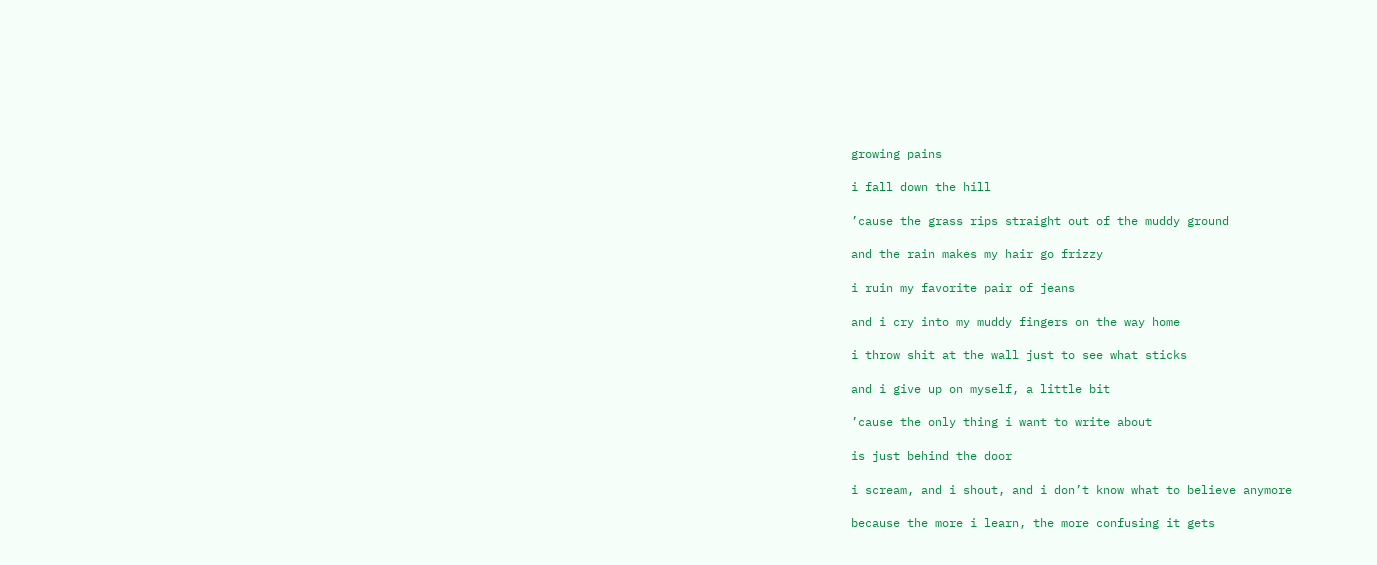growing pains

i fall down the hill

’cause the grass rips straight out of the muddy ground

and the rain makes my hair go frizzy

i ruin my favorite pair of jeans

and i cry into my muddy fingers on the way home

i throw shit at the wall just to see what sticks

and i give up on myself, a little bit

’cause the only thing i want to write about

is just behind the door

i scream, and i shout, and i don’t know what to believe anymore

because the more i learn, the more confusing it gets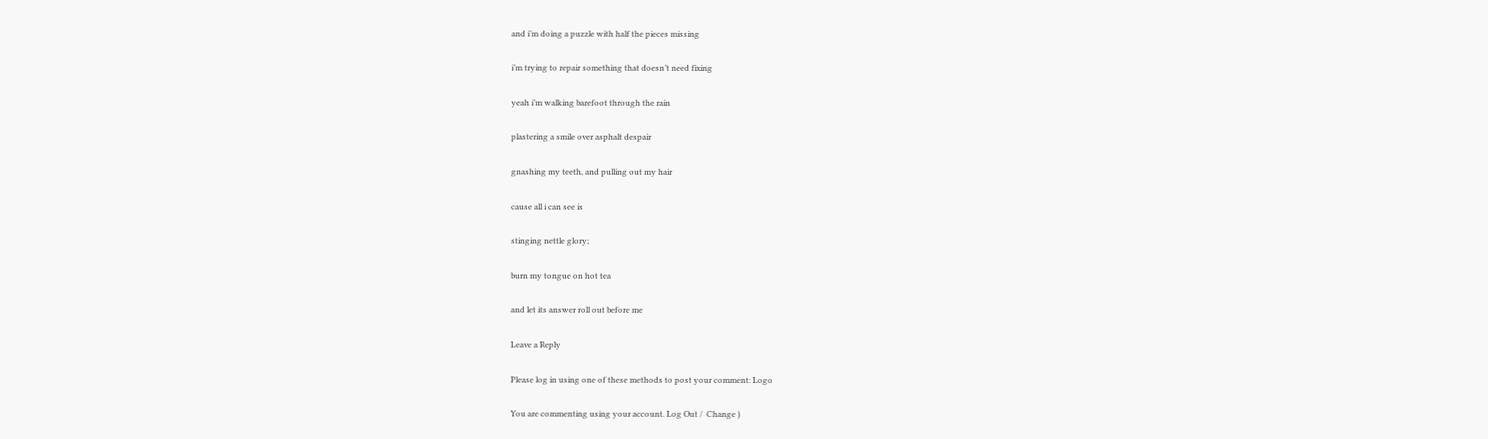and i’m doing a puzzle with half the pieces missing

i’m trying to repair something that doesn’t need fixing

yeah i’m walking barefoot through the rain

plastering a smile over asphalt despair

gnashing my teeth, and pulling out my hair

cause all i can see is

stinging nettle glory;

burn my tongue on hot tea

and let its answer roll out before me

Leave a Reply

Please log in using one of these methods to post your comment: Logo

You are commenting using your account. Log Out /  Change )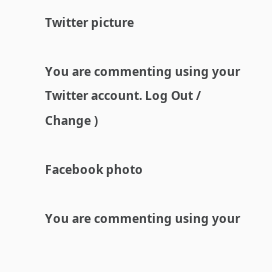Twitter picture

You are commenting using your Twitter account. Log Out /  Change )

Facebook photo

You are commenting using your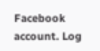Facebook account. Log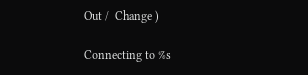Out /  Change )

Connecting to %s